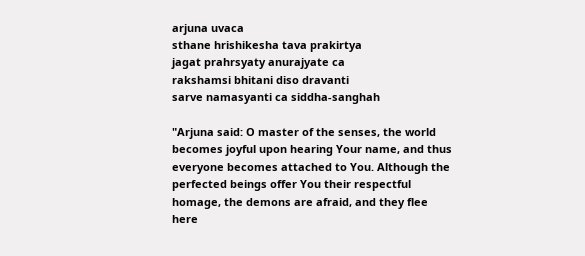arjuna uvaca
sthane hrishikesha tava prakirtya
jagat prahrsyaty anurajyate ca
rakshamsi bhitani diso dravanti
sarve namasyanti ca siddha-sanghah

"Arjuna said: O master of the senses, the world becomes joyful upon hearing Your name, and thus everyone becomes attached to You. Although the perfected beings offer You their respectful homage, the demons are afraid, and they flee here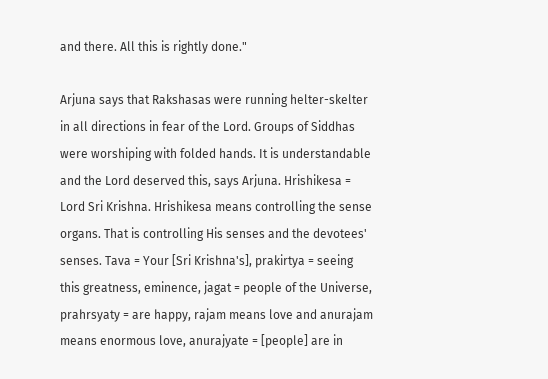and there. All this is rightly done."

Arjuna says that Rakshasas were running helter-skelter in all directions in fear of the Lord. Groups of Siddhas were worshiping with folded hands. It is understandable and the Lord deserved this, says Arjuna. Hrishikesa = Lord Sri Krishna. Hrishikesa means controlling the sense organs. That is controlling His senses and the devotees' senses. Tava = Your [Sri Krishna's], prakirtya = seeing this greatness, eminence, jagat = people of the Universe, prahrsyaty = are happy, rajam means love and anurajam means enormous love, anurajyate = [people] are in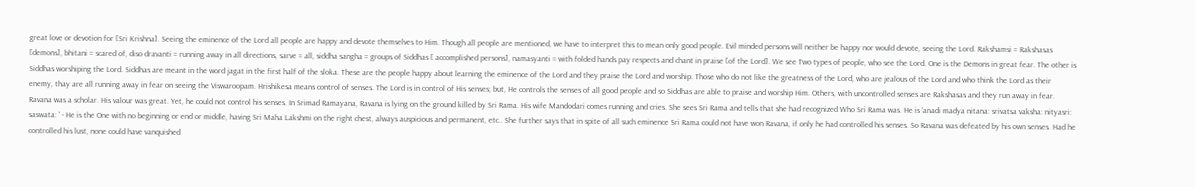great love or devotion for [Sri Krishna]. Seeing the eminence of the Lord all people are happy and devote themselves to Him. Though all people are mentioned, we have to interpret this to mean only good people. Evil minded persons will neither be happy nor would devote, seeing the Lord. Rakshamsi = Rakshasas [demons], bhitani = scared of, diso dravanti = running away in all directions, sarve = all, siddha sangha = groups of Siddhas [ accomplished persons], namasyanti = with folded hands pay respects and chant in praise [of the Lord]. We see Two types of people, who see the Lord. One is the Demons in great fear. The other is Siddhas worshiping the Lord. Siddhas are meant in the word jagat in the first half of the sloka. These are the people happy about learning the eminence of the Lord and they praise the Lord and worship. Those who do not like the greatness of the Lord, who are jealous of the Lord and who think the Lord as their enemy, thay are all running away in fear on seeing the Viswaroopam. Hrishikesa means control of senses. The Lord is in control of His senses; but, He controls the senses of all good people and so Siddhas are able to praise and worship Him. Others, with uncontrolled senses are Rakshasas and they run away in fear. Ravana was a scholar. His valour was great. Yet, he could not control his senses. In Srimad Ramayana, Ravana is lying on the ground killed by Sri Rama. His wife Mandodari comes running and cries. She sees Sri Rama and tells that she had recognized Who Sri Rama was. He is 'anadi madya nitana: srivatsa vaksha: nityasri: saswata: ' - He is the One with no beginning or end or middle, having Sri Maha Lakshmi on the right chest, always auspicious and permanent, etc.. She further says that in spite of all such eminence Sri Rama could not have won Ravana, if only he had controlled his senses. So Ravana was defeated by his own senses. Had he controlled his lust, none could have vanquished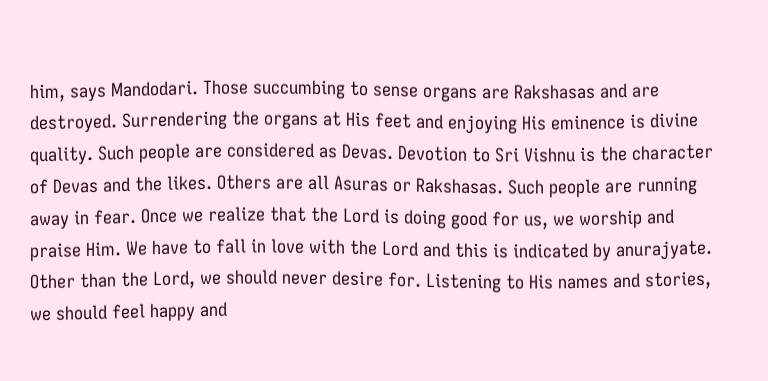him, says Mandodari. Those succumbing to sense organs are Rakshasas and are destroyed. Surrendering the organs at His feet and enjoying His eminence is divine quality. Such people are considered as Devas. Devotion to Sri Vishnu is the character of Devas and the likes. Others are all Asuras or Rakshasas. Such people are running away in fear. Once we realize that the Lord is doing good for us, we worship and praise Him. We have to fall in love with the Lord and this is indicated by anurajyate. Other than the Lord, we should never desire for. Listening to His names and stories, we should feel happy and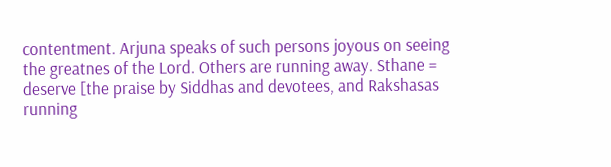contentment. Arjuna speaks of such persons joyous on seeing the greatnes of the Lord. Others are running away. Sthane = deserve [the praise by Siddhas and devotees, and Rakshasas running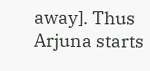away]. Thus Arjuna starts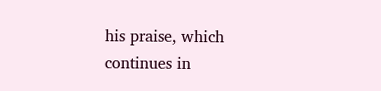his praise, which continues in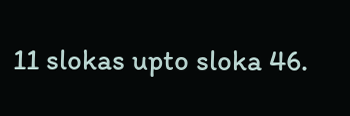11 slokas upto sloka 46.